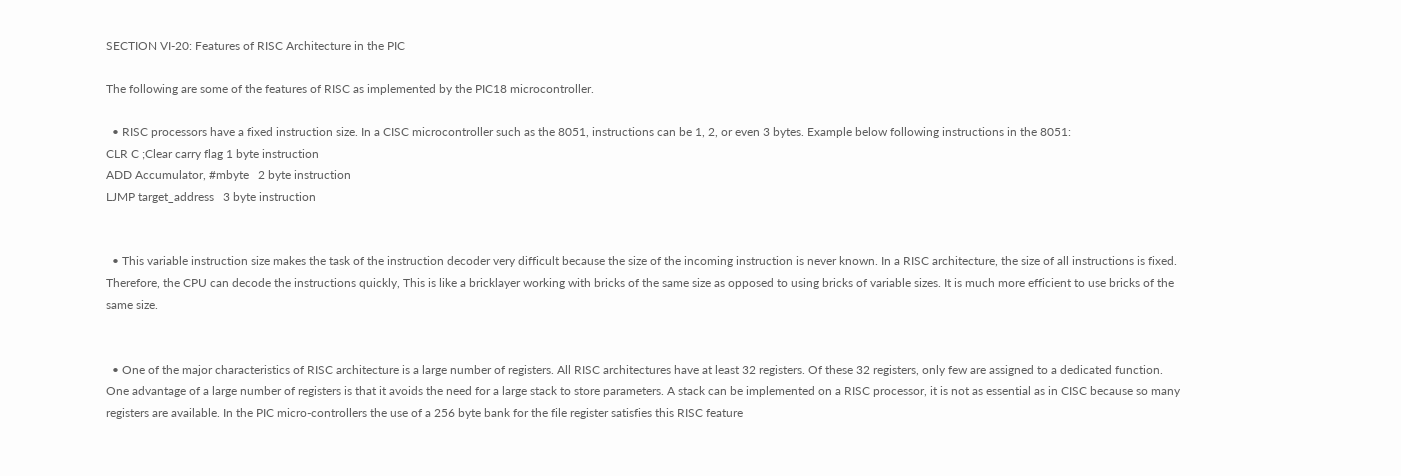SECTION VI-20: Features of RISC Architecture in the PIC

The following are some of the features of RISC as implemented by the PIC18 microcontroller.

  • RISC processors have a fixed instruction size. In a CISC microcontroller such as the 8051, instructions can be 1, 2, or even 3 bytes. Example below following instructions in the 8051:
CLR C ;Clear carry flag 1 byte instruction
ADD Accumulator, #mbyte   2 byte instruction
LJMP target_address   3 byte instruction


  • This variable instruction size makes the task of the instruction decoder very difficult because the size of the incoming instruction is never known. In a RISC architecture, the size of all instructions is fixed. Therefore, the CPU can decode the instructions quickly, This is like a bricklayer working with bricks of the same size as opposed to using bricks of variable sizes. It is much more efficient to use bricks of the same size.


  • One of the major characteristics of RISC architecture is a large number of registers. All RISC architectures have at least 32 registers. Of these 32 registers, only few are assigned to a dedicated function. One advantage of a large number of registers is that it avoids the need for a large stack to store parameters. A stack can be implemented on a RISC processor, it is not as essential as in CISC because so many registers are available. In the PIC micro-controllers the use of a 256 byte bank for the file register satisfies this RISC feature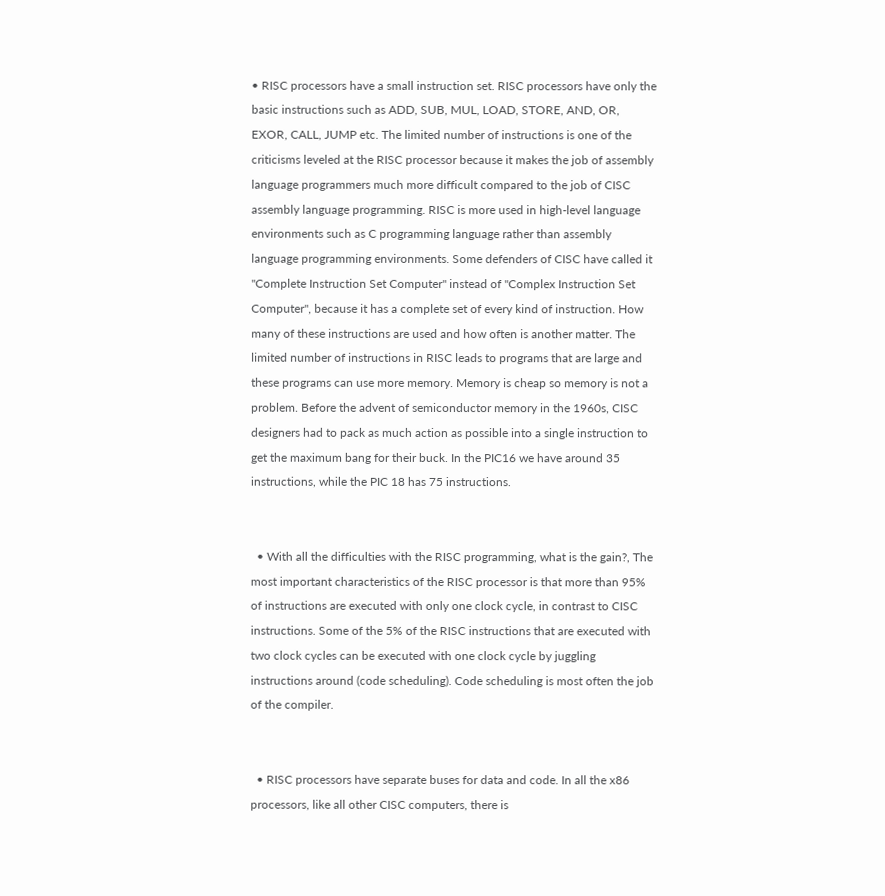• RISC processors have a small instruction set. RISC processors have only the basic instructions such as ADD, SUB, MUL, LOAD, STORE, AND, OR, EXOR, CALL, JUMP etc. The limited number of instructions is one of the criticisms leveled at the RISC processor because it makes the job of assembly language programmers much more difficult compared to the job of CISC assembly language programming. RISC is more used in high-level language environments such as C programming language rather than assembly language programming environments. Some defenders of CISC have called it "Complete Instruction Set Computer" instead of "Complex Instruction Set Computer", because it has a complete set of every kind of instruction. How many of these instructions are used and how often is another matter. The limited number of instructions in RISC leads to programs that are large and these programs can use more memory. Memory is cheap so memory is not a problem. Before the advent of semiconductor memory in the 1960s, CISC designers had to pack as much action as possible into a single instruction to get the maximum bang for their buck. In the PIC16 we have around 35 instructions, while the PIC 18 has 75 instructions.


  • With all the difficulties with the RISC programming, what is the gain?, The most important characteristics of the RISC processor is that more than 95% of instructions are executed with only one clock cycle, in contrast to CISC instructions. Some of the 5% of the RISC instructions that are executed with two clock cycles can be executed with one clock cycle by juggling instructions around (code scheduling). Code scheduling is most often the job of the compiler.


  • RISC processors have separate buses for data and code. In all the x86 processors, like all other CISC computers, there is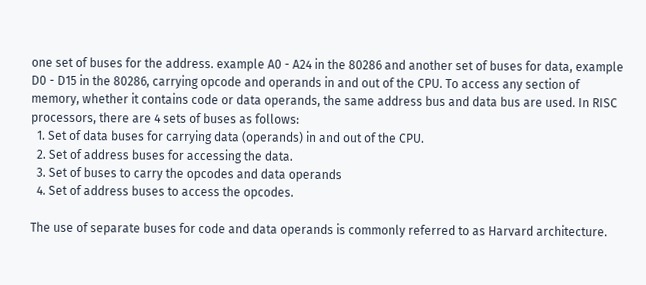one set of buses for the address. example A0 - A24 in the 80286 and another set of buses for data, example D0 - D15 in the 80286, carrying opcode and operands in and out of the CPU. To access any section of memory, whether it contains code or data operands, the same address bus and data bus are used. In RISC processors, there are 4 sets of buses as follows:
  1. Set of data buses for carrying data (operands) in and out of the CPU.
  2. Set of address buses for accessing the data.
  3. Set of buses to carry the opcodes and data operands
  4. Set of address buses to access the opcodes.

The use of separate buses for code and data operands is commonly referred to as Harvard architecture.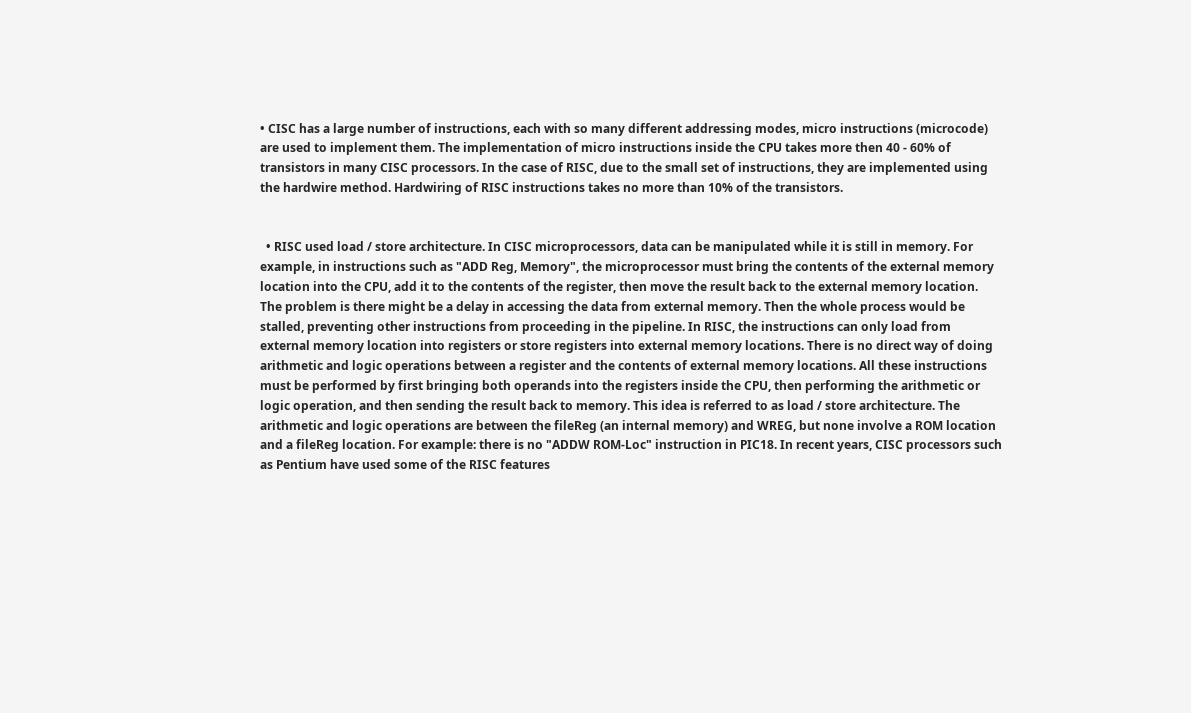• CISC has a large number of instructions, each with so many different addressing modes, micro instructions (microcode) are used to implement them. The implementation of micro instructions inside the CPU takes more then 40 - 60% of transistors in many CISC processors. In the case of RISC, due to the small set of instructions, they are implemented using the hardwire method. Hardwiring of RISC instructions takes no more than 10% of the transistors.


  • RISC used load / store architecture. In CISC microprocessors, data can be manipulated while it is still in memory. For example, in instructions such as "ADD Reg, Memory", the microprocessor must bring the contents of the external memory location into the CPU, add it to the contents of the register, then move the result back to the external memory location. The problem is there might be a delay in accessing the data from external memory. Then the whole process would be stalled, preventing other instructions from proceeding in the pipeline. In RISC, the instructions can only load from external memory location into registers or store registers into external memory locations. There is no direct way of doing arithmetic and logic operations between a register and the contents of external memory locations. All these instructions must be performed by first bringing both operands into the registers inside the CPU, then performing the arithmetic or logic operation, and then sending the result back to memory. This idea is referred to as load / store architecture. The arithmetic and logic operations are between the fileReg (an internal memory) and WREG, but none involve a ROM location and a fileReg location. For example: there is no "ADDW ROM-Loc" instruction in PIC18. In recent years, CISC processors such as Pentium have used some of the RISC features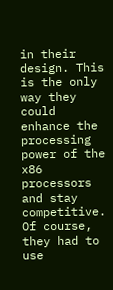in their design. This is the only way they could enhance the processing power of the x86 processors and stay competitive. Of course, they had to use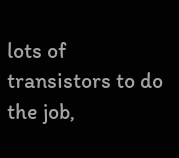lots of transistors to do the job,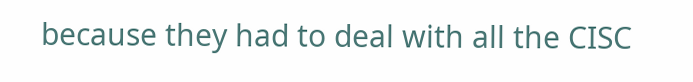because they had to deal with all the CISC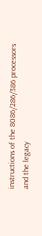instructions of the 8086/286/386 processors and the legacy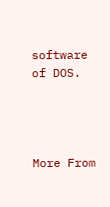software of DOS.




More From